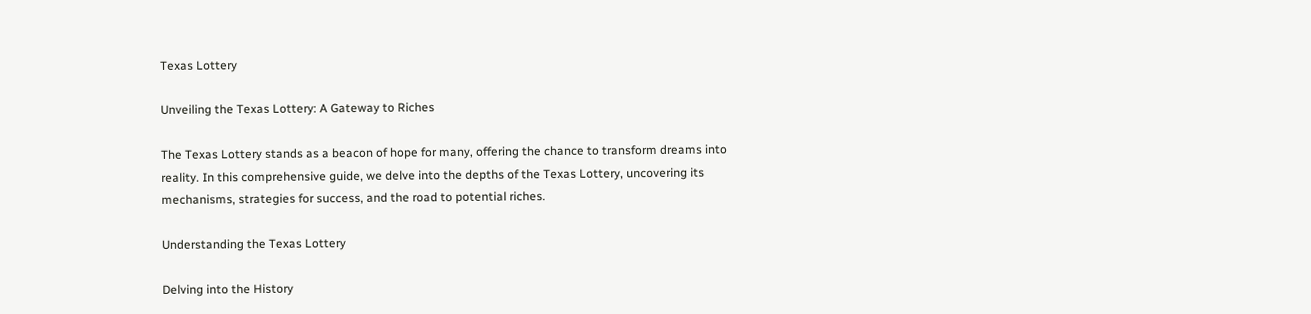Texas Lottery

Unveiling the Texas Lottery: A Gateway to Riches

The Texas Lottery stands as a beacon of hope for many, offering the chance to transform dreams into reality. In this comprehensive guide, we delve into the depths of the Texas Lottery, uncovering its mechanisms, strategies for success, and the road to potential riches.

Understanding the Texas Lottery

Delving into the History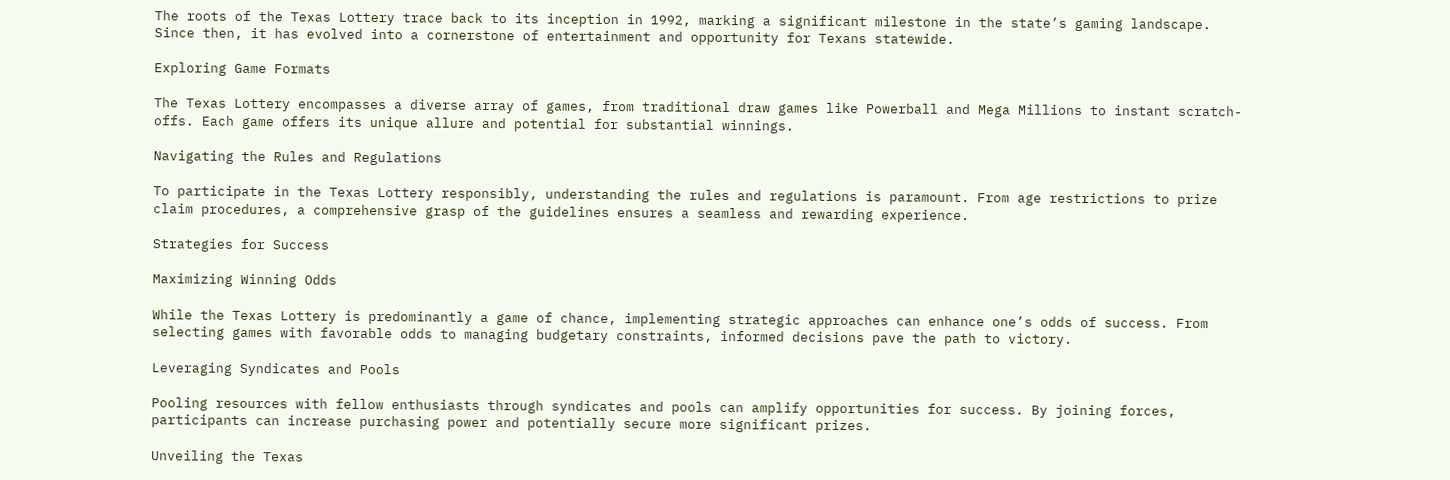The roots of the Texas Lottery trace back to its inception in 1992, marking a significant milestone in the state’s gaming landscape. Since then, it has evolved into a cornerstone of entertainment and opportunity for Texans statewide.

Exploring Game Formats

The Texas Lottery encompasses a diverse array of games, from traditional draw games like Powerball and Mega Millions to instant scratch-offs. Each game offers its unique allure and potential for substantial winnings.

Navigating the Rules and Regulations

To participate in the Texas Lottery responsibly, understanding the rules and regulations is paramount. From age restrictions to prize claim procedures, a comprehensive grasp of the guidelines ensures a seamless and rewarding experience.

Strategies for Success

Maximizing Winning Odds

While the Texas Lottery is predominantly a game of chance, implementing strategic approaches can enhance one’s odds of success. From selecting games with favorable odds to managing budgetary constraints, informed decisions pave the path to victory.

Leveraging Syndicates and Pools

Pooling resources with fellow enthusiasts through syndicates and pools can amplify opportunities for success. By joining forces, participants can increase purchasing power and potentially secure more significant prizes.

Unveiling the Texas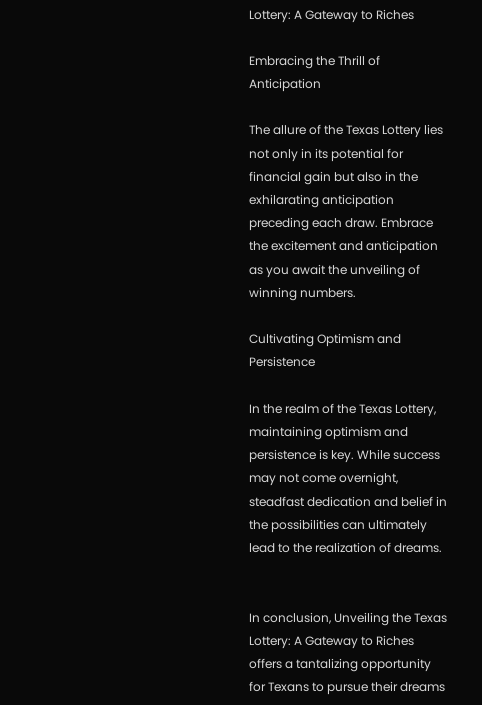Lottery: A Gateway to Riches

Embracing the Thrill of Anticipation

The allure of the Texas Lottery lies not only in its potential for financial gain but also in the exhilarating anticipation preceding each draw. Embrace the excitement and anticipation as you await the unveiling of winning numbers.

Cultivating Optimism and Persistence

In the realm of the Texas Lottery, maintaining optimism and persistence is key. While success may not come overnight, steadfast dedication and belief in the possibilities can ultimately lead to the realization of dreams.


In conclusion, Unveiling the Texas Lottery: A Gateway to Riches offers a tantalizing opportunity for Texans to pursue their dreams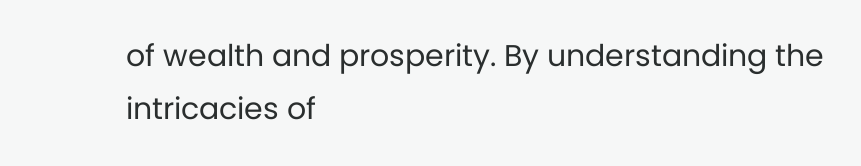of wealth and prosperity. By understanding the intricacies of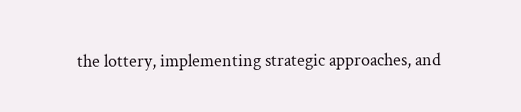the lottery, implementing strategic approaches, and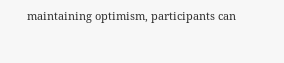maintaining optimism, participants can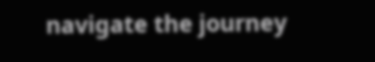navigate the journey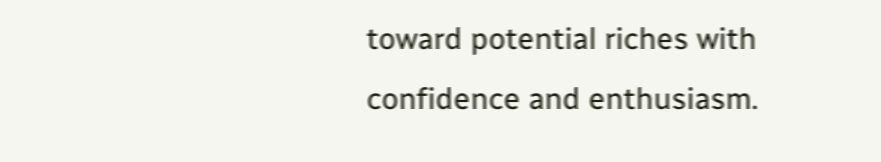toward potential riches with confidence and enthusiasm.